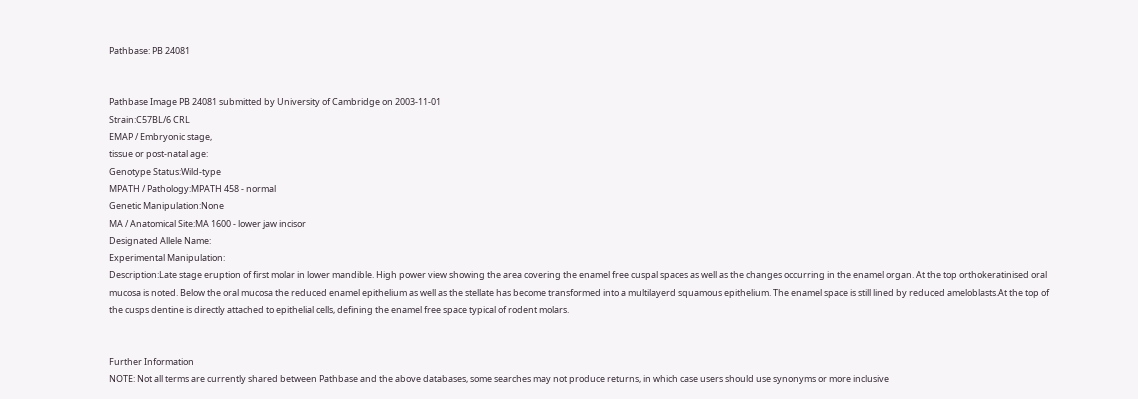Pathbase: PB 24081


Pathbase Image PB 24081 submitted by University of Cambridge on 2003-11-01
Strain:C57BL/6 CRL
EMAP / Embryonic stage,
tissue or post-natal age:
Genotype Status:Wild-type
MPATH / Pathology:MPATH 458 - normal
Genetic Manipulation:None
MA / Anatomical Site:MA 1600 - lower jaw incisor
Designated Allele Name:
Experimental Manipulation:
Description:Late stage eruption of first molar in lower mandible. High power view showing the area covering the enamel free cuspal spaces as well as the changes occurring in the enamel organ. At the top orthokeratinised oral mucosa is noted. Below the oral mucosa the reduced enamel epithelium as well as the stellate has become transformed into a multilayerd squamous epithelium. The enamel space is still lined by reduced ameloblasts.At the top of the cusps dentine is directly attached to epithelial cells, defining the enamel free space typical of rodent molars.


Further Information
NOTE: Not all terms are currently shared between Pathbase and the above databases, some searches may not produce returns, in which case users should use synonyms or more inclusive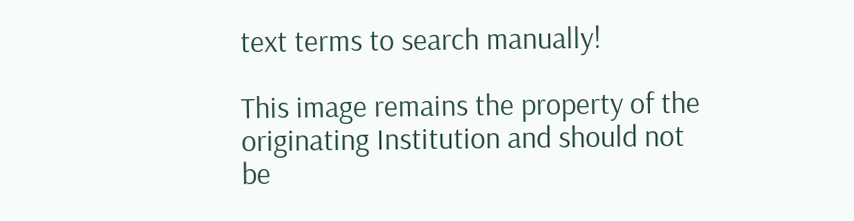text terms to search manually!

This image remains the property of the originating Institution and should not be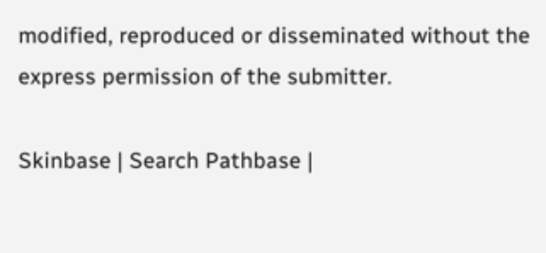modified, reproduced or disseminated without the express permission of the submitter.

Skinbase | Search Pathbase |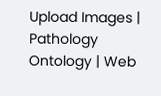Upload Images | Pathology Ontology | Web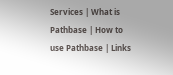Services | What is Pathbase | How to use Pathbase | Links